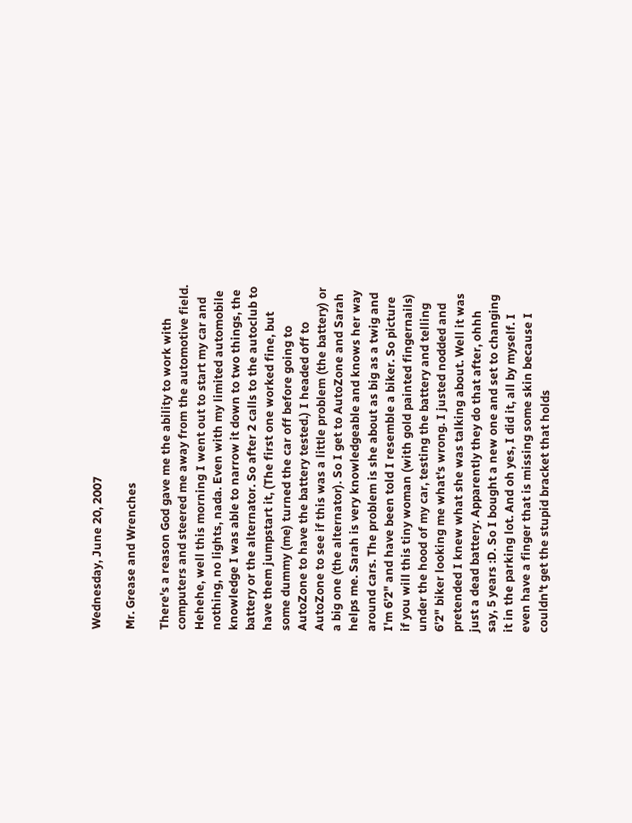Wednesday, June 20, 2007

Mr. Grease and Wrenches

There's a reason God gave me the ability to work with computers and steered me away from the automotive field. Hehehe, well this morning I went out to start my car and nothing, no lights, nada. Even with my limited automobile knowledge I was able to narrow it down to two things, the battery or the alternator. So after 2 calls to the autoclub to have them jumpstart it, (The first one worked fine, but some dummy (me) turned the car off before going to AutoZone to have the battery tested.) I headed off to AutoZone to see if this was a little problem (the battery) or a big one (the alternator). So I get to AutoZone and Sarah helps me. Sarah is very knowledgeable and knows her way around cars. The problem is she about as big as a twig and I'm 6'2" and have been told I resemble a biker. So picture if you will this tiny woman (with gold painted fingernails) under the hood of my car, testing the battery and telling 6'2" biker looking me what's wrong. I justed nodded and pretended I knew what she was talking about. Well it was just a dead battery. Apparently they do that after, ohhh say, 5 years :D. So I bought a new one and set to changing it in the parking lot. And oh yes, I did it, all by myself. I even have a finger that is missing some skin because I couldn't get the stupid bracket that holds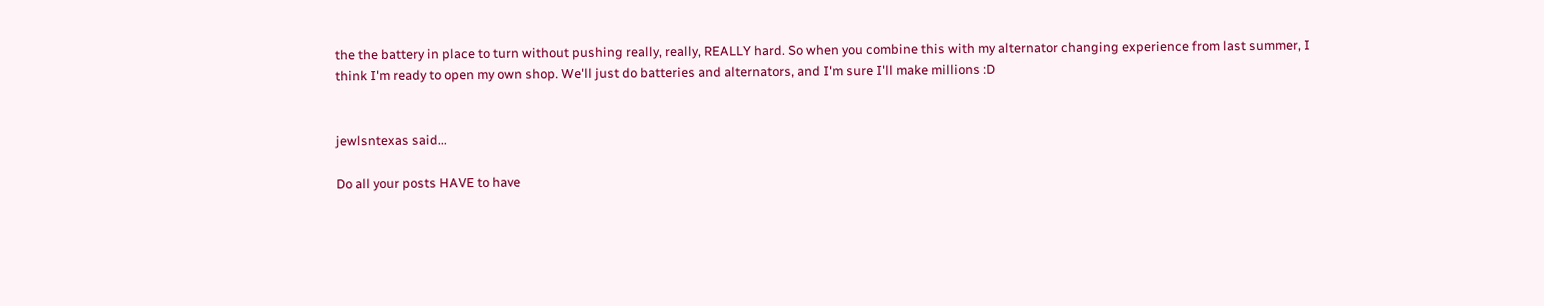the the battery in place to turn without pushing really, really, REALLY hard. So when you combine this with my alternator changing experience from last summer, I think I'm ready to open my own shop. We'll just do batteries and alternators, and I'm sure I'll make millions :D


jewlsntexas said...

Do all your posts HAVE to have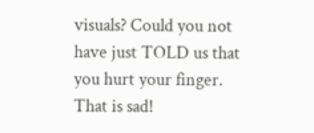visuals? Could you not have just TOLD us that you hurt your finger.
That is sad!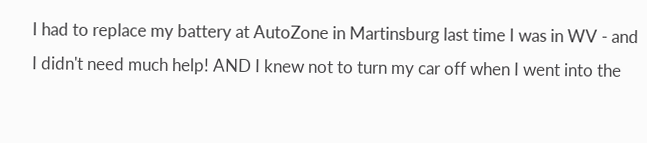I had to replace my battery at AutoZone in Martinsburg last time I was in WV - and I didn't need much help! AND I knew not to turn my car off when I went into the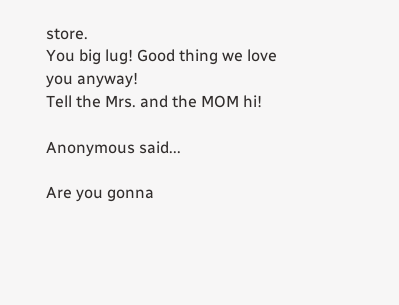store.
You big lug! Good thing we love you anyway!
Tell the Mrs. and the MOM hi!

Anonymous said...

Are you gonna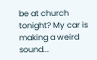be at church tonight? My car is making a weird sound...